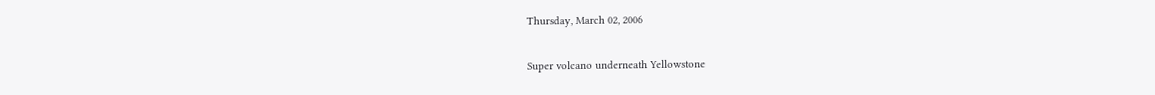Thursday, March 02, 2006

Super volcano underneath Yellowstone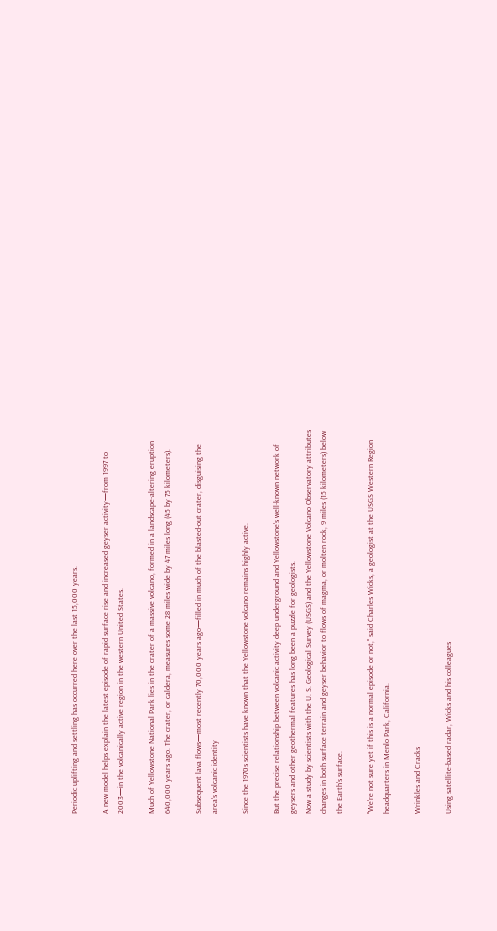Periodic uplifting and settling has occurred here over the last 15,000 years.

A new model helps explain the latest episode of rapid surface rise and increased geyser activity—from 1997 to 2003—in the volcanically active region in the western United States.

Much of Yellowstone National Park lies in the crater of a massive volcano, formed in a landscape-altering eruption 640,000 years ago. The crater, or caldera, measures some 28 miles wide by 47 miles long (45 by 75 kilometers).

Subsequent lava flows—most recently 70,000 years ago—filled in much of the blasted-out crater, disguising the area's volcanic identity

Since the 1970s scientists have known that the Yellowstone volcano remains highly active.

But the precise relationship between volcanic activity deep underground and Yellowstone's well-known network of geysers and other geothermal features has long been a puzzle for geologists.
Now a study by scientists with the U. S. Geological Survey (USGS) and the Yellowstone Volcano Observatory attributes changes in both surface terrain and geyser behavior to flows of magma, or molten rock, 9 miles (15 kilometers) below the Earth's surface.

"We're not sure yet if this is a normal episode or not," said Charles Wicks, a geologist at the USGS Western Region headquarters in Menlo Park, California.

Wrinkles and Cracks

Using satellite-based radar, Wicks and his colleagues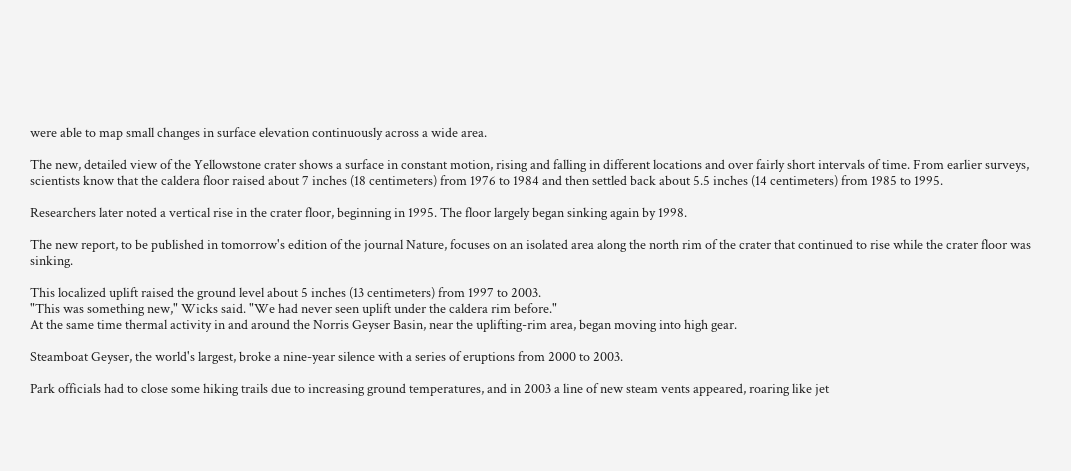were able to map small changes in surface elevation continuously across a wide area.

The new, detailed view of the Yellowstone crater shows a surface in constant motion, rising and falling in different locations and over fairly short intervals of time. From earlier surveys, scientists know that the caldera floor raised about 7 inches (18 centimeters) from 1976 to 1984 and then settled back about 5.5 inches (14 centimeters) from 1985 to 1995.

Researchers later noted a vertical rise in the crater floor, beginning in 1995. The floor largely began sinking again by 1998.

The new report, to be published in tomorrow's edition of the journal Nature, focuses on an isolated area along the north rim of the crater that continued to rise while the crater floor was sinking.

This localized uplift raised the ground level about 5 inches (13 centimeters) from 1997 to 2003.
"This was something new," Wicks said. "We had never seen uplift under the caldera rim before."
At the same time thermal activity in and around the Norris Geyser Basin, near the uplifting-rim area, began moving into high gear.

Steamboat Geyser, the world's largest, broke a nine-year silence with a series of eruptions from 2000 to 2003.

Park officials had to close some hiking trails due to increasing ground temperatures, and in 2003 a line of new steam vents appeared, roaring like jet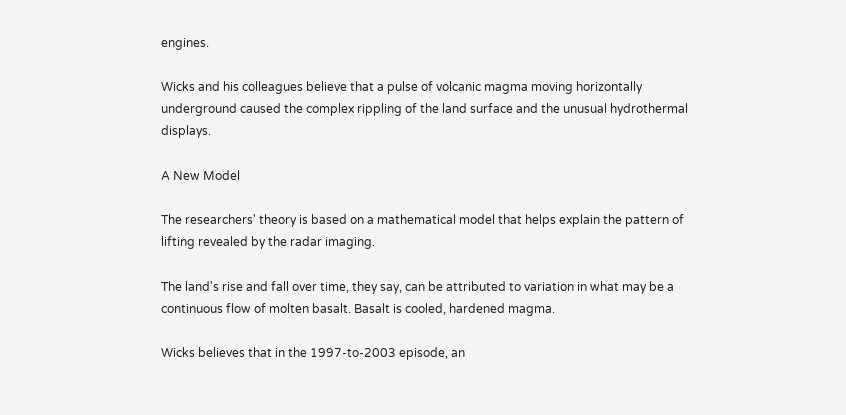engines.

Wicks and his colleagues believe that a pulse of volcanic magma moving horizontally underground caused the complex rippling of the land surface and the unusual hydrothermal displays.

A New Model

The researchers' theory is based on a mathematical model that helps explain the pattern of lifting revealed by the radar imaging.

The land's rise and fall over time, they say, can be attributed to variation in what may be a continuous flow of molten basalt. Basalt is cooled, hardened magma.

Wicks believes that in the 1997-to-2003 episode, an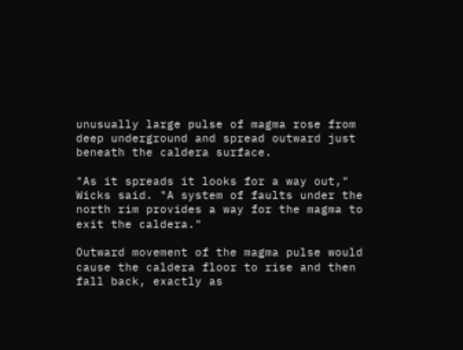unusually large pulse of magma rose from deep underground and spread outward just beneath the caldera surface.

"As it spreads it looks for a way out," Wicks said. "A system of faults under the north rim provides a way for the magma to exit the caldera."

Outward movement of the magma pulse would cause the caldera floor to rise and then fall back, exactly as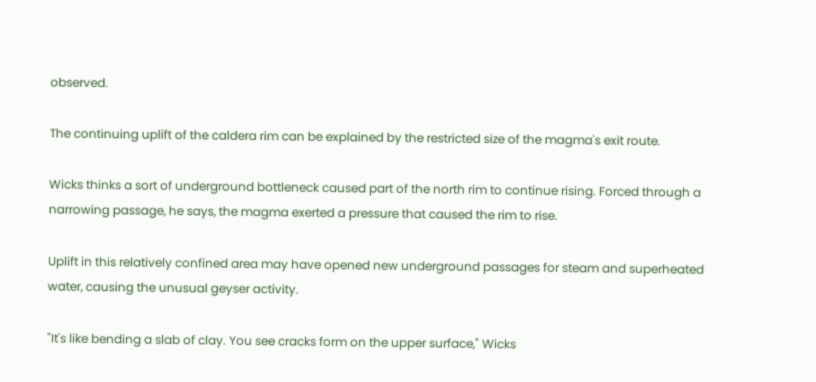observed.

The continuing uplift of the caldera rim can be explained by the restricted size of the magma's exit route.

Wicks thinks a sort of underground bottleneck caused part of the north rim to continue rising. Forced through a narrowing passage, he says, the magma exerted a pressure that caused the rim to rise.

Uplift in this relatively confined area may have opened new underground passages for steam and superheated water, causing the unusual geyser activity.

"It's like bending a slab of clay. You see cracks form on the upper surface," Wicks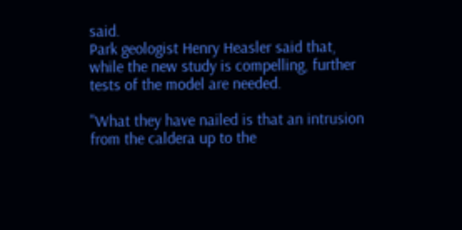said.
Park geologist Henry Heasler said that, while the new study is compelling, further tests of the model are needed.

"What they have nailed is that an intrusion from the caldera up to the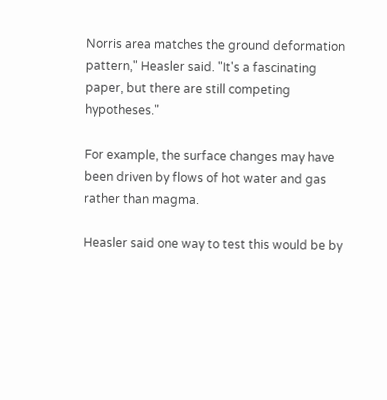Norris area matches the ground deformation pattern," Heasler said. "It's a fascinating paper, but there are still competing hypotheses."

For example, the surface changes may have been driven by flows of hot water and gas rather than magma.

Heasler said one way to test this would be by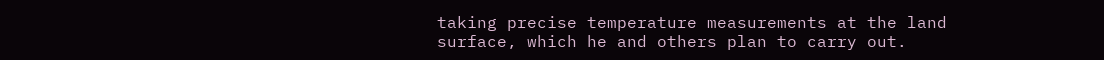taking precise temperature measurements at the land surface, which he and others plan to carry out.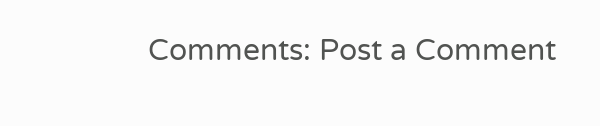Comments: Post a Comment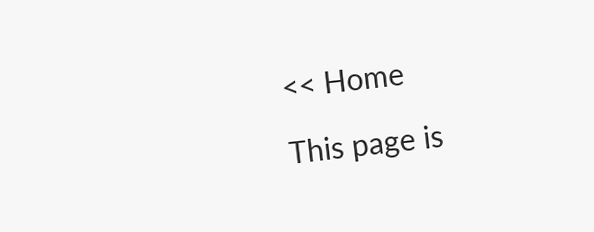<< Home

This page is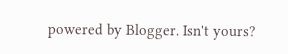powered by Blogger. Isn't yours?